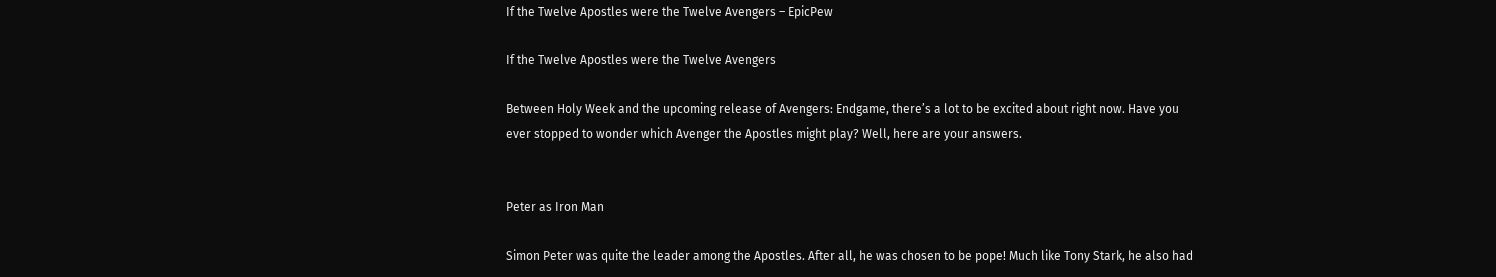If the Twelve Apostles were the Twelve Avengers – EpicPew

If the Twelve Apostles were the Twelve Avengers

Between Holy Week and the upcoming release of Avengers: Endgame, there’s a lot to be excited about right now. Have you ever stopped to wonder which Avenger the Apostles might play? Well, here are your answers.


Peter as Iron Man

Simon Peter was quite the leader among the Apostles. After all, he was chosen to be pope! Much like Tony Stark, he also had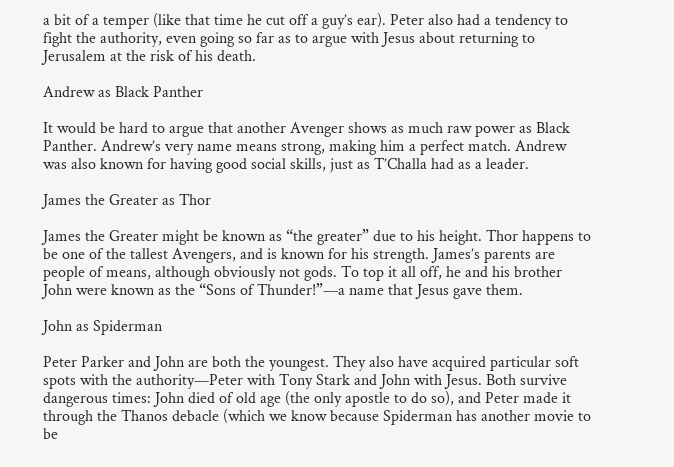a bit of a temper (like that time he cut off a guy’s ear). Peter also had a tendency to fight the authority, even going so far as to argue with Jesus about returning to Jerusalem at the risk of his death.

Andrew as Black Panther

It would be hard to argue that another Avenger shows as much raw power as Black Panther. Andrew’s very name means strong, making him a perfect match. Andrew was also known for having good social skills, just as T’Challa had as a leader.

James the Greater as Thor

James the Greater might be known as “the greater” due to his height. Thor happens to be one of the tallest Avengers, and is known for his strength. James’s parents are people of means, although obviously not gods. To top it all off, he and his brother John were known as the “Sons of Thunder!”—a name that Jesus gave them.

John as Spiderman

Peter Parker and John are both the youngest. They also have acquired particular soft spots with the authority—Peter with Tony Stark and John with Jesus. Both survive dangerous times: John died of old age (the only apostle to do so), and Peter made it through the Thanos debacle (which we know because Spiderman has another movie to be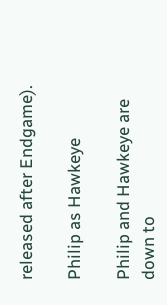released after Endgame).

Philip as Hawkeye

Philip and Hawkeye are down to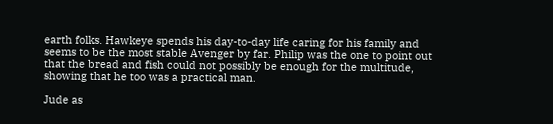earth folks. Hawkeye spends his day-to-day life caring for his family and seems to be the most stable Avenger by far. Philip was the one to point out that the bread and fish could not possibly be enough for the multitude, showing that he too was a practical man.

Jude as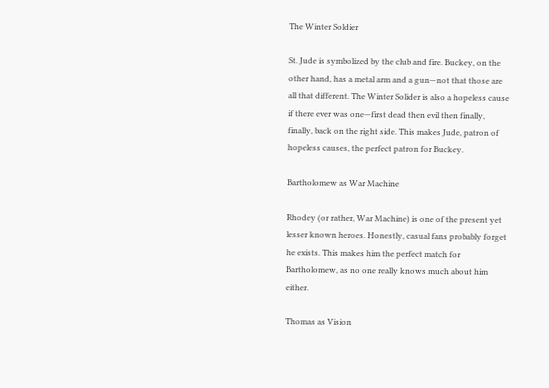The Winter Soldier

St. Jude is symbolized by the club and fire. Buckey, on the other hand, has a metal arm and a gun—not that those are all that different. The Winter Solider is also a hopeless cause if there ever was one—first dead then evil then finally, finally, back on the right side. This makes Jude, patron of hopeless causes, the perfect patron for Buckey.

Bartholomew as War Machine

Rhodey (or rather, War Machine) is one of the present yet lesser known heroes. Honestly, casual fans probably forget he exists. This makes him the perfect match for Bartholomew, as no one really knows much about him either.

Thomas as Vision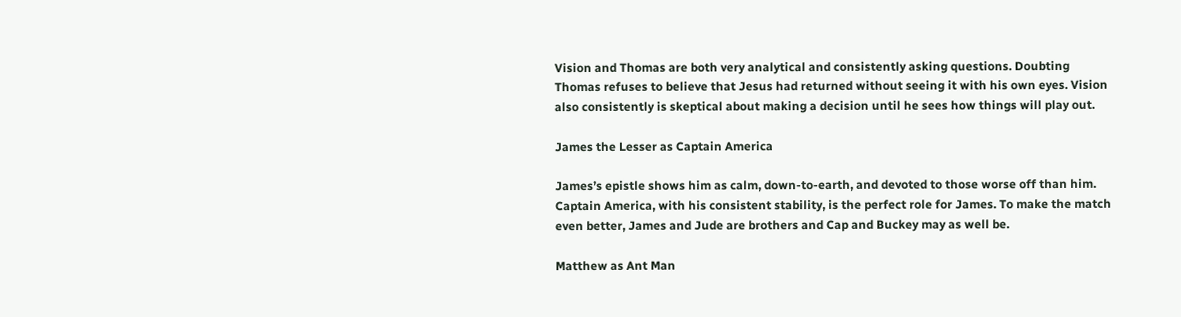Vision and Thomas are both very analytical and consistently asking questions. Doubting Thomas refuses to believe that Jesus had returned without seeing it with his own eyes. Vision also consistently is skeptical about making a decision until he sees how things will play out.

James the Lesser as Captain America

James’s epistle shows him as calm, down-to-earth, and devoted to those worse off than him. Captain America, with his consistent stability, is the perfect role for James. To make the match even better, James and Jude are brothers and Cap and Buckey may as well be.

Matthew as Ant Man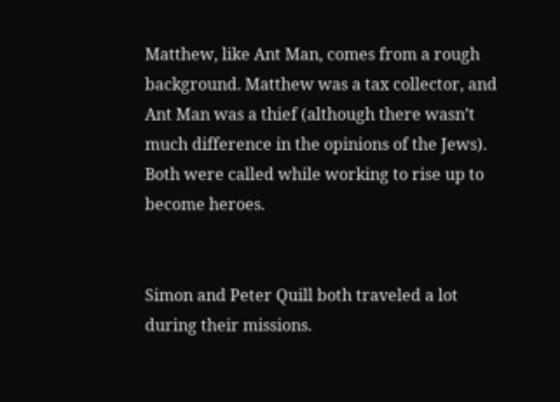Matthew, like Ant Man, comes from a rough background. Matthew was a tax collector, and Ant Man was a thief (although there wasn’t much difference in the opinions of the Jews). Both were called while working to rise up to become heroes.


Simon and Peter Quill both traveled a lot during their missions.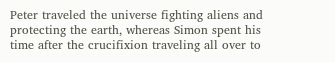Peter traveled the universe fighting aliens and protecting the earth, whereas Simon spent his time after the crucifixion traveling all over to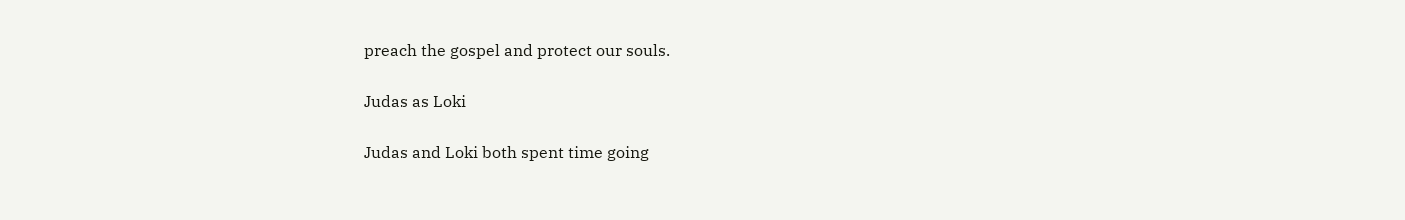preach the gospel and protect our souls.

Judas as Loki

Judas and Loki both spent time going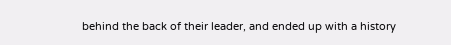behind the back of their leader, and ended up with a history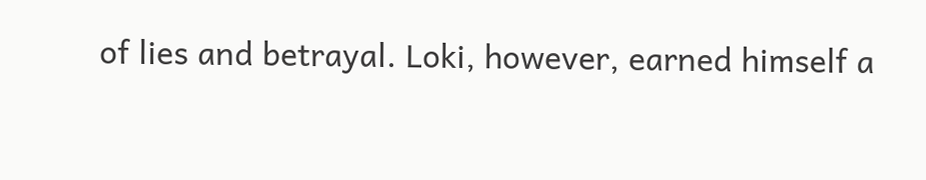of lies and betrayal. Loki, however, earned himself a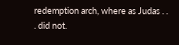redemption arch, where as Judas . . . did not.